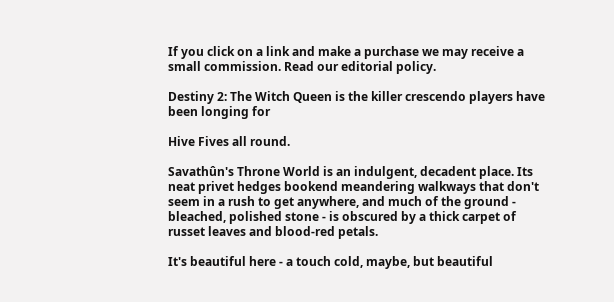If you click on a link and make a purchase we may receive a small commission. Read our editorial policy.

Destiny 2: The Witch Queen is the killer crescendo players have been longing for

Hive Fives all round.

Savathûn's Throne World is an indulgent, decadent place. Its neat privet hedges bookend meandering walkways that don't seem in a rush to get anywhere, and much of the ground - bleached, polished stone - is obscured by a thick carpet of russet leaves and blood-red petals.

It's beautiful here - a touch cold, maybe, but beautiful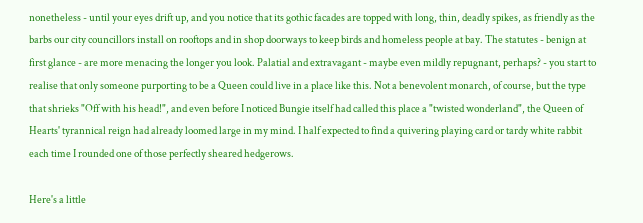nonetheless - until your eyes drift up, and you notice that its gothic facades are topped with long, thin, deadly spikes, as friendly as the barbs our city councillors install on rooftops and in shop doorways to keep birds and homeless people at bay. The statutes - benign at first glance - are more menacing the longer you look. Palatial and extravagant - maybe even mildly repugnant, perhaps? - you start to realise that only someone purporting to be a Queen could live in a place like this. Not a benevolent monarch, of course, but the type that shrieks "Off with his head!", and even before I noticed Bungie itself had called this place a "twisted wonderland", the Queen of Hearts' tyrannical reign had already loomed large in my mind. I half expected to find a quivering playing card or tardy white rabbit each time I rounded one of those perfectly sheared hedgerows.

Here's a little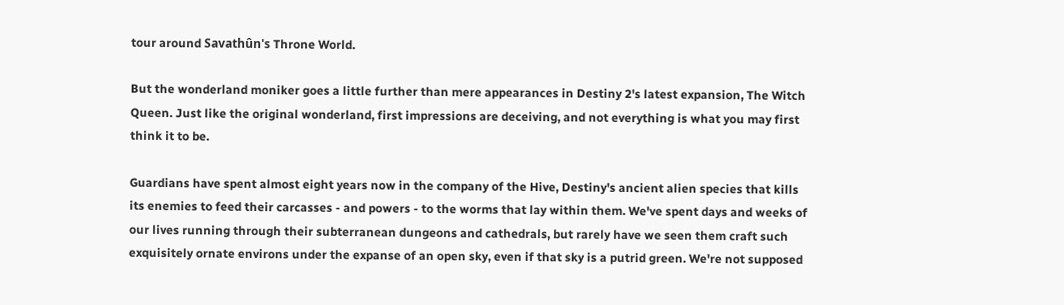tour around Savathûn's Throne World.

But the wonderland moniker goes a little further than mere appearances in Destiny 2's latest expansion, The Witch Queen. Just like the original wonderland, first impressions are deceiving, and not everything is what you may first think it to be.

Guardians have spent almost eight years now in the company of the Hive, Destiny's ancient alien species that kills its enemies to feed their carcasses - and powers - to the worms that lay within them. We've spent days and weeks of our lives running through their subterranean dungeons and cathedrals, but rarely have we seen them craft such exquisitely ornate environs under the expanse of an open sky, even if that sky is a putrid green. We're not supposed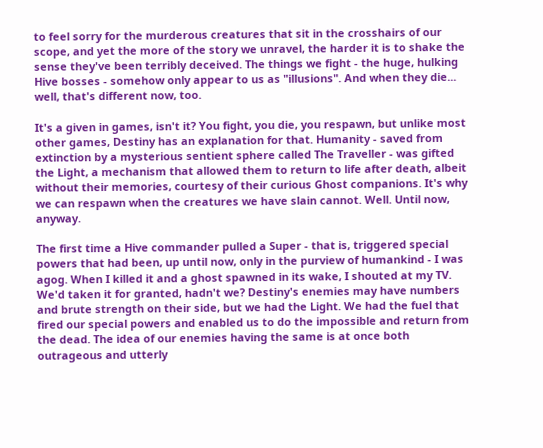to feel sorry for the murderous creatures that sit in the crosshairs of our scope, and yet the more of the story we unravel, the harder it is to shake the sense they've been terribly deceived. The things we fight - the huge, hulking Hive bosses - somehow only appear to us as "illusions". And when they die... well, that's different now, too.

It's a given in games, isn't it? You fight, you die, you respawn, but unlike most other games, Destiny has an explanation for that. Humanity - saved from extinction by a mysterious sentient sphere called The Traveller - was gifted the Light, a mechanism that allowed them to return to life after death, albeit without their memories, courtesy of their curious Ghost companions. It's why we can respawn when the creatures we have slain cannot. Well. Until now, anyway.

The first time a Hive commander pulled a Super - that is, triggered special powers that had been, up until now, only in the purview of humankind - I was agog. When I killed it and a ghost spawned in its wake, I shouted at my TV. We'd taken it for granted, hadn't we? Destiny's enemies may have numbers and brute strength on their side, but we had the Light. We had the fuel that fired our special powers and enabled us to do the impossible and return from the dead. The idea of our enemies having the same is at once both outrageous and utterly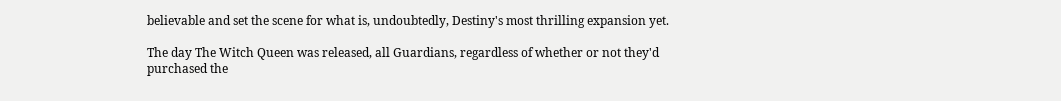believable and set the scene for what is, undoubtedly, Destiny's most thrilling expansion yet.

The day The Witch Queen was released, all Guardians, regardless of whether or not they'd purchased the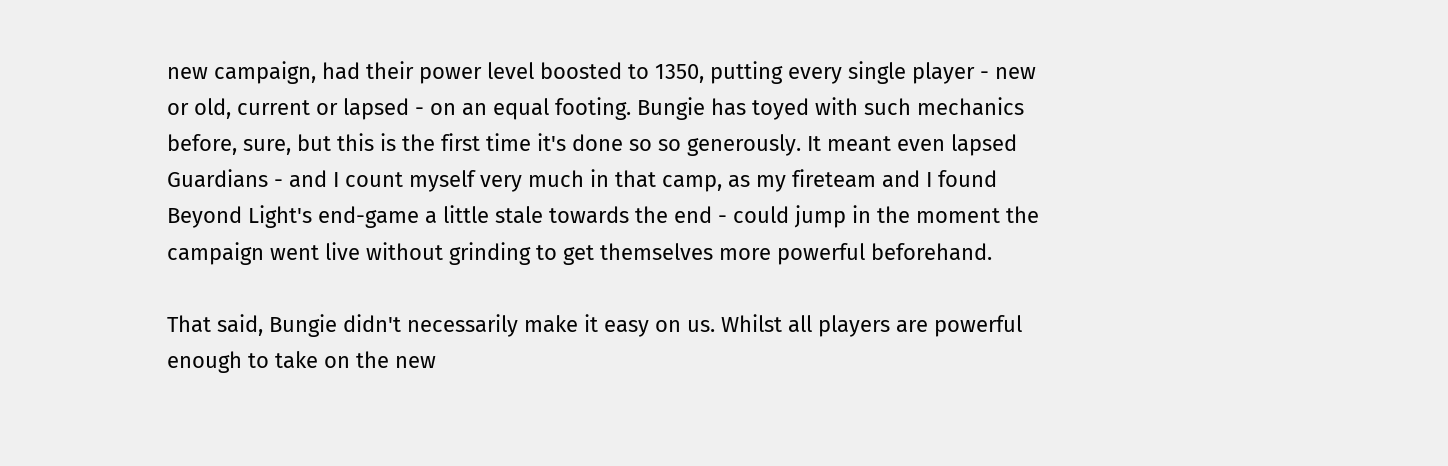new campaign, had their power level boosted to 1350, putting every single player - new or old, current or lapsed - on an equal footing. Bungie has toyed with such mechanics before, sure, but this is the first time it's done so so generously. It meant even lapsed Guardians - and I count myself very much in that camp, as my fireteam and I found Beyond Light's end-game a little stale towards the end - could jump in the moment the campaign went live without grinding to get themselves more powerful beforehand.

That said, Bungie didn't necessarily make it easy on us. Whilst all players are powerful enough to take on the new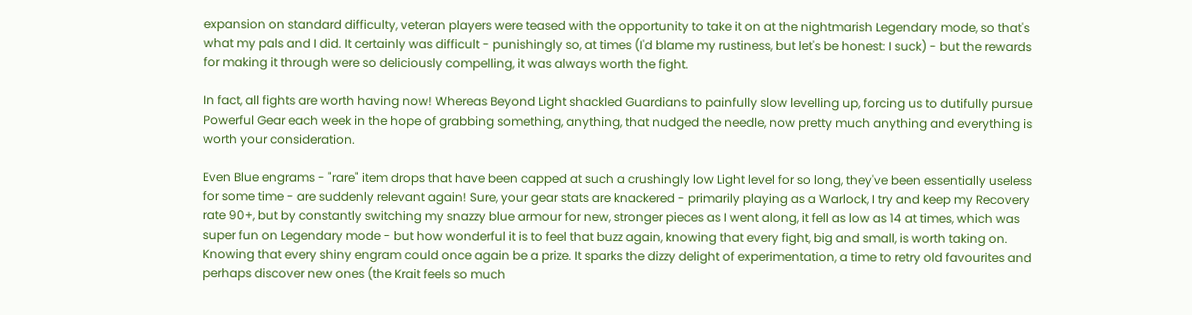expansion on standard difficulty, veteran players were teased with the opportunity to take it on at the nightmarish Legendary mode, so that's what my pals and I did. It certainly was difficult - punishingly so, at times (I'd blame my rustiness, but let's be honest: I suck) - but the rewards for making it through were so deliciously compelling, it was always worth the fight.

In fact, all fights are worth having now! Whereas Beyond Light shackled Guardians to painfully slow levelling up, forcing us to dutifully pursue Powerful Gear each week in the hope of grabbing something, anything, that nudged the needle, now pretty much anything and everything is worth your consideration.

Even Blue engrams - "rare" item drops that have been capped at such a crushingly low Light level for so long, they've been essentially useless for some time - are suddenly relevant again! Sure, your gear stats are knackered - primarily playing as a Warlock, I try and keep my Recovery rate 90+, but by constantly switching my snazzy blue armour for new, stronger pieces as I went along, it fell as low as 14 at times, which was super fun on Legendary mode - but how wonderful it is to feel that buzz again, knowing that every fight, big and small, is worth taking on. Knowing that every shiny engram could once again be a prize. It sparks the dizzy delight of experimentation, a time to retry old favourites and perhaps discover new ones (the Krait feels so much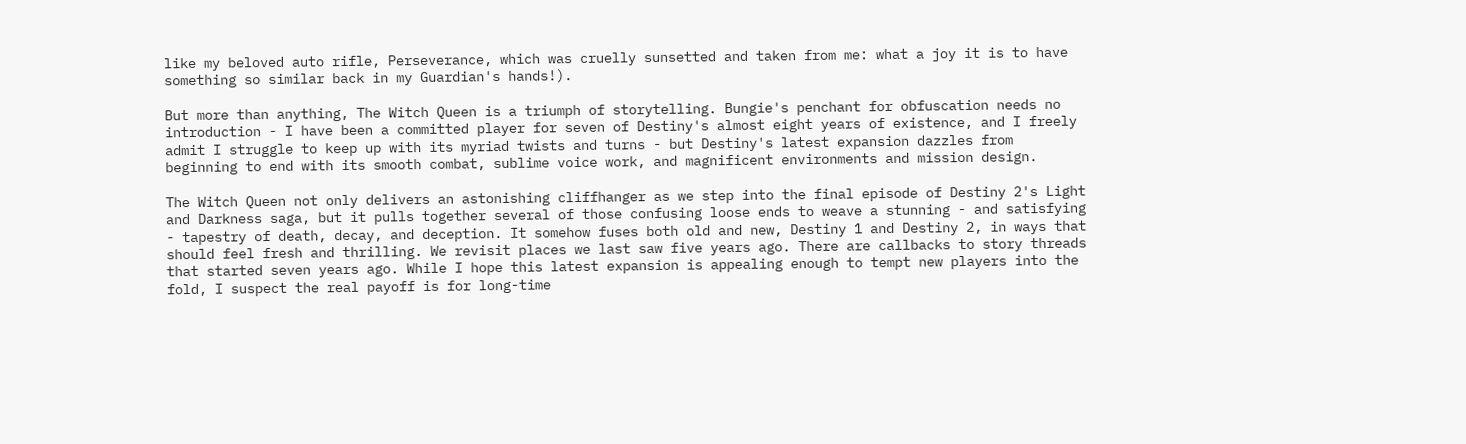like my beloved auto rifle, Perseverance, which was cruelly sunsetted and taken from me: what a joy it is to have something so similar back in my Guardian's hands!).

But more than anything, The Witch Queen is a triumph of storytelling. Bungie's penchant for obfuscation needs no introduction - I have been a committed player for seven of Destiny's almost eight years of existence, and I freely admit I struggle to keep up with its myriad twists and turns - but Destiny's latest expansion dazzles from beginning to end with its smooth combat, sublime voice work, and magnificent environments and mission design.

The Witch Queen not only delivers an astonishing cliffhanger as we step into the final episode of Destiny 2's Light and Darkness saga, but it pulls together several of those confusing loose ends to weave a stunning - and satisfying - tapestry of death, decay, and deception. It somehow fuses both old and new, Destiny 1 and Destiny 2, in ways that should feel fresh and thrilling. We revisit places we last saw five years ago. There are callbacks to story threads that started seven years ago. While I hope this latest expansion is appealing enough to tempt new players into the fold, I suspect the real payoff is for long-time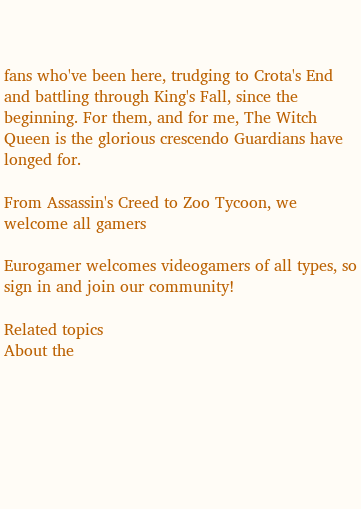fans who've been here, trudging to Crota's End and battling through King's Fall, since the beginning. For them, and for me, The Witch Queen is the glorious crescendo Guardians have longed for.

From Assassin's Creed to Zoo Tycoon, we welcome all gamers

Eurogamer welcomes videogamers of all types, so sign in and join our community!

Related topics
About the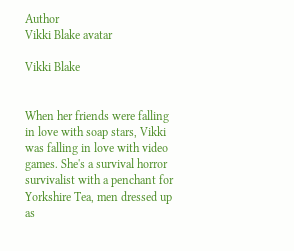Author
Vikki Blake avatar

Vikki Blake


When her friends were falling in love with soap stars, Vikki was falling in love with video games. She's a survival horror survivalist with a penchant for Yorkshire Tea, men dressed up as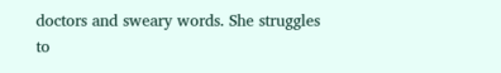doctors and sweary words. She struggles to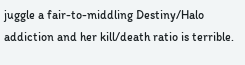juggle a fair-to-middling Destiny/Halo addiction and her kill/death ratio is terrible.